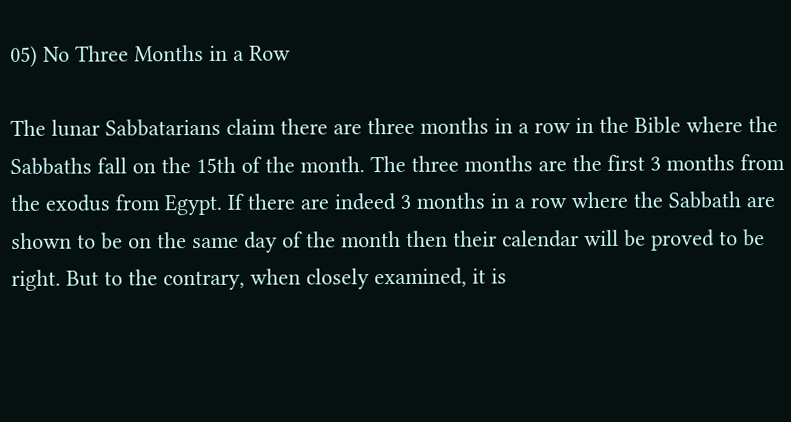05) No Three Months in a Row

The lunar Sabbatarians claim there are three months in a row in the Bible where the Sabbaths fall on the 15th of the month. The three months are the first 3 months from the exodus from Egypt. If there are indeed 3 months in a row where the Sabbath are shown to be on the same day of the month then their calendar will be proved to be right. But to the contrary, when closely examined, it is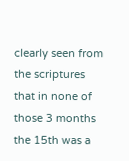clearly seen from the scriptures that in none of those 3 months the 15th was a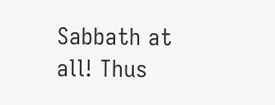Sabbath at all! Thus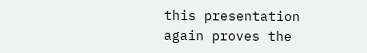this presentation again proves the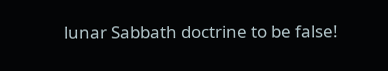lunar Sabbath doctrine to be false!